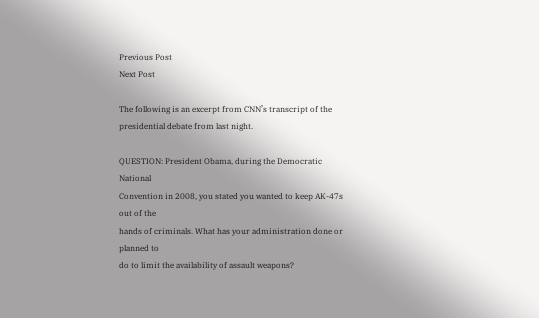Previous Post
Next Post

The following is an excerpt from CNN’s transcript of the presidential debate from last night.

QUESTION: President Obama, during the Democratic National
Convention in 2008, you stated you wanted to keep AK-47s out of the
hands of criminals. What has your administration done or planned to
do to limit the availability of assault weapons?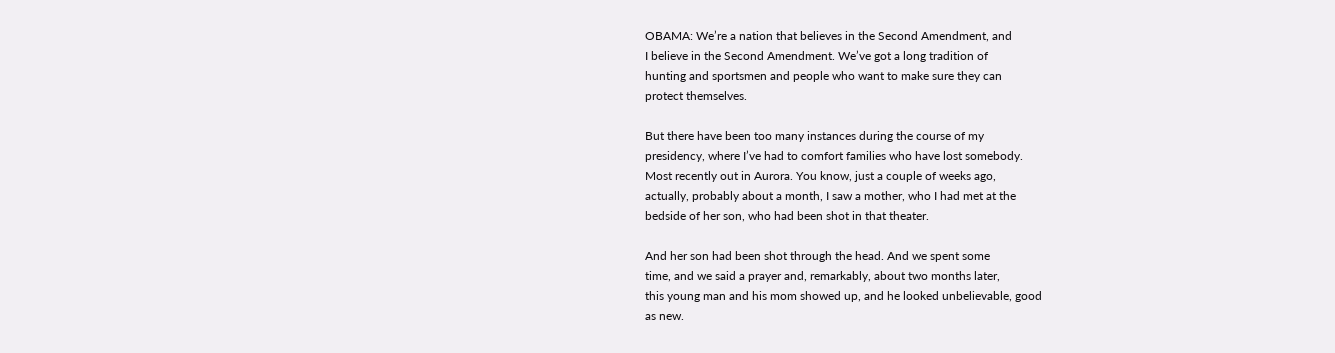OBAMA: We’re a nation that believes in the Second Amendment, and
I believe in the Second Amendment. We’ve got a long tradition of
hunting and sportsmen and people who want to make sure they can
protect themselves.

But there have been too many instances during the course of my
presidency, where I’ve had to comfort families who have lost somebody.
Most recently out in Aurora. You know, just a couple of weeks ago,
actually, probably about a month, I saw a mother, who I had met at the
bedside of her son, who had been shot in that theater.

And her son had been shot through the head. And we spent some
time, and we said a prayer and, remarkably, about two months later,
this young man and his mom showed up, and he looked unbelievable, good
as new.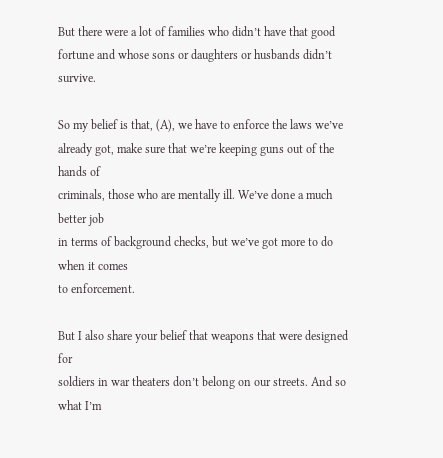But there were a lot of families who didn’t have that good
fortune and whose sons or daughters or husbands didn’t survive.

So my belief is that, (A), we have to enforce the laws we’ve
already got, make sure that we’re keeping guns out of the hands of
criminals, those who are mentally ill. We’ve done a much better job
in terms of background checks, but we’ve got more to do when it comes
to enforcement.

But I also share your belief that weapons that were designed for
soldiers in war theaters don’t belong on our streets. And so what I’m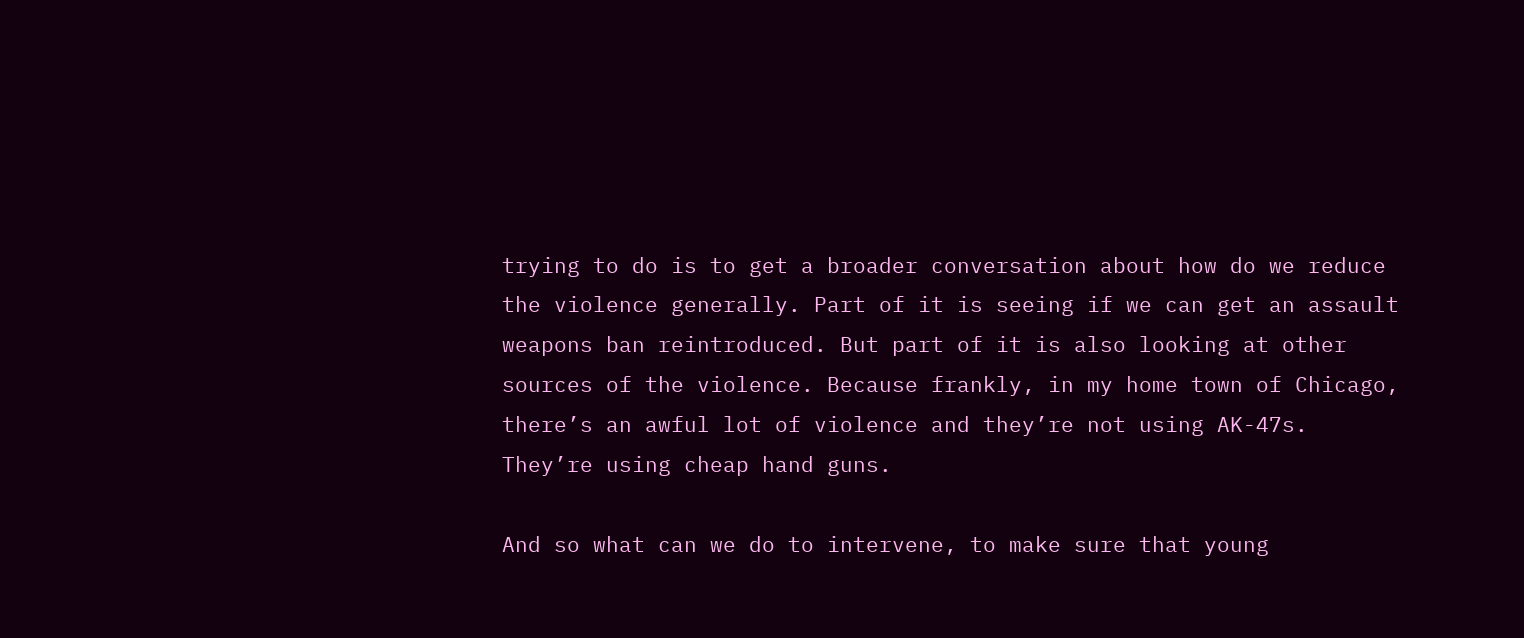trying to do is to get a broader conversation about how do we reduce
the violence generally. Part of it is seeing if we can get an assault
weapons ban reintroduced. But part of it is also looking at other
sources of the violence. Because frankly, in my home town of Chicago,
there’s an awful lot of violence and they’re not using AK-47s.
They’re using cheap hand guns.

And so what can we do to intervene, to make sure that young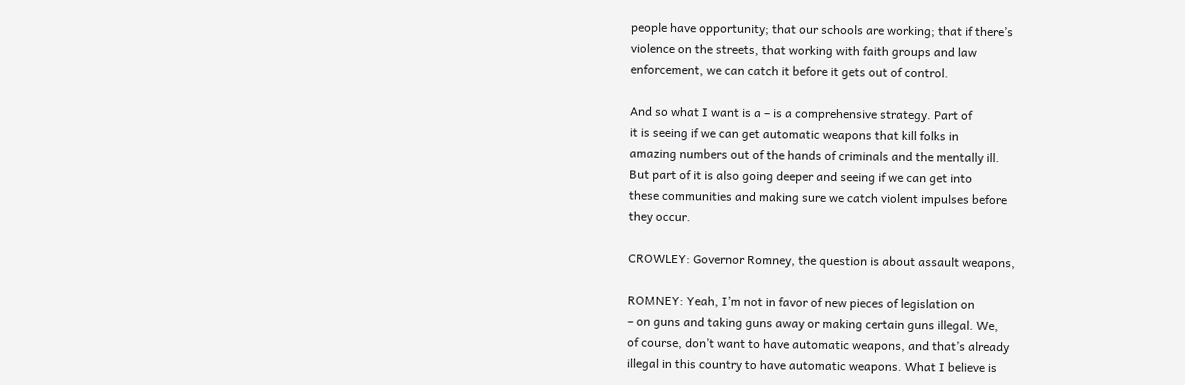people have opportunity; that our schools are working; that if there’s
violence on the streets, that working with faith groups and law
enforcement, we can catch it before it gets out of control.

And so what I want is a – is a comprehensive strategy. Part of
it is seeing if we can get automatic weapons that kill folks in
amazing numbers out of the hands of criminals and the mentally ill.
But part of it is also going deeper and seeing if we can get into
these communities and making sure we catch violent impulses before
they occur.

CROWLEY: Governor Romney, the question is about assault weapons,

ROMNEY: Yeah, I’m not in favor of new pieces of legislation on
– on guns and taking guns away or making certain guns illegal. We,
of course, don’t want to have automatic weapons, and that’s already
illegal in this country to have automatic weapons. What I believe is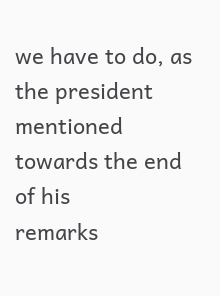we have to do, as the president mentioned towards the end of his
remarks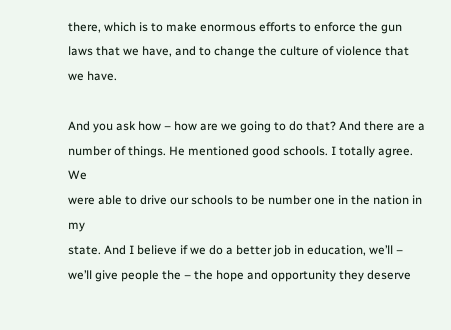there, which is to make enormous efforts to enforce the gun
laws that we have, and to change the culture of violence that we have.

And you ask how – how are we going to do that? And there are a
number of things. He mentioned good schools. I totally agree. We
were able to drive our schools to be number one in the nation in my
state. And I believe if we do a better job in education, we’ll –
we’ll give people the – the hope and opportunity they deserve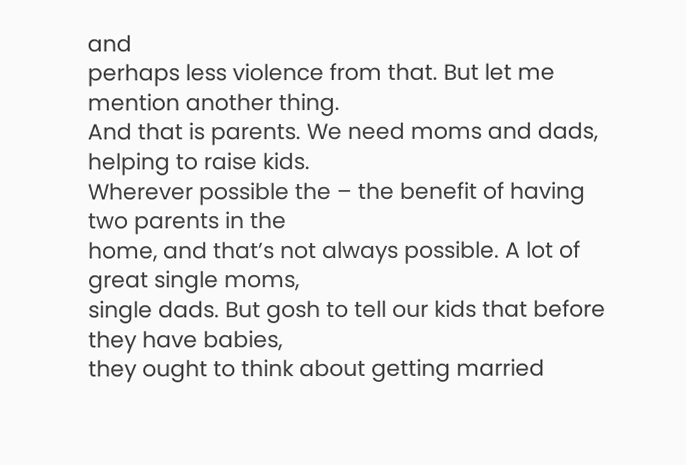and
perhaps less violence from that. But let me mention another thing.
And that is parents. We need moms and dads, helping to raise kids.
Wherever possible the – the benefit of having two parents in the
home, and that’s not always possible. A lot of great single moms,
single dads. But gosh to tell our kids that before they have babies,
they ought to think about getting married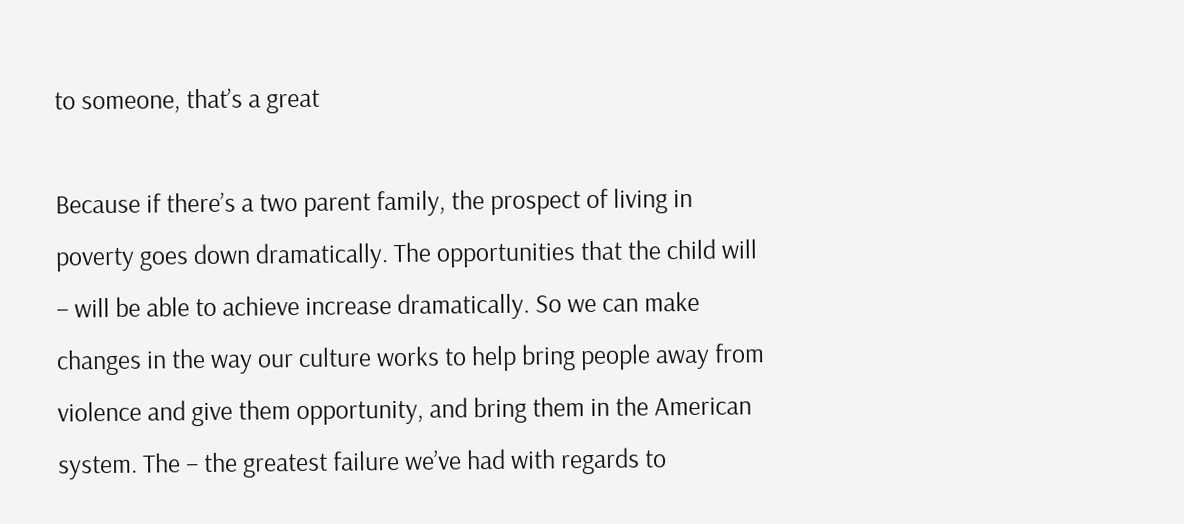to someone, that’s a great

Because if there’s a two parent family, the prospect of living in
poverty goes down dramatically. The opportunities that the child will
– will be able to achieve increase dramatically. So we can make
changes in the way our culture works to help bring people away from
violence and give them opportunity, and bring them in the American
system. The – the greatest failure we’ve had with regards to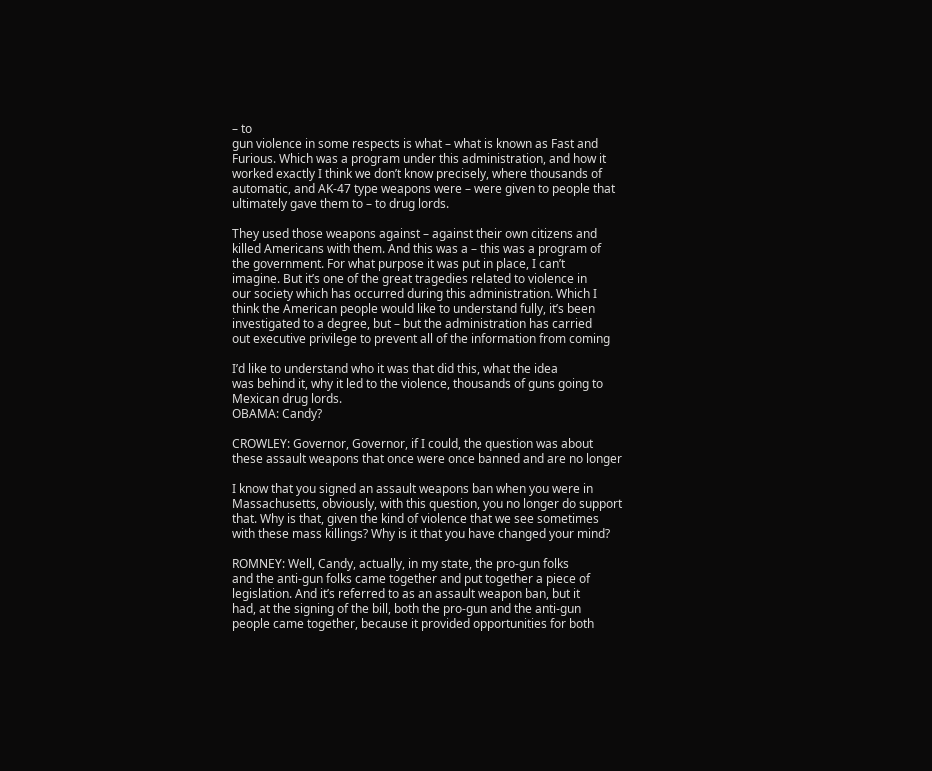– to
gun violence in some respects is what – what is known as Fast and
Furious. Which was a program under this administration, and how it
worked exactly I think we don’t know precisely, where thousands of
automatic, and AK-47 type weapons were – were given to people that
ultimately gave them to – to drug lords.

They used those weapons against – against their own citizens and
killed Americans with them. And this was a – this was a program of
the government. For what purpose it was put in place, I can’t
imagine. But it’s one of the great tragedies related to violence in
our society which has occurred during this administration. Which I
think the American people would like to understand fully, it’s been
investigated to a degree, but – but the administration has carried
out executive privilege to prevent all of the information from coming

I’d like to understand who it was that did this, what the idea
was behind it, why it led to the violence, thousands of guns going to
Mexican drug lords.
OBAMA: Candy?

CROWLEY: Governor, Governor, if I could, the question was about
these assault weapons that once were once banned and are no longer

I know that you signed an assault weapons ban when you were in
Massachusetts, obviously, with this question, you no longer do support
that. Why is that, given the kind of violence that we see sometimes
with these mass killings? Why is it that you have changed your mind?

ROMNEY: Well, Candy, actually, in my state, the pro-gun folks
and the anti-gun folks came together and put together a piece of
legislation. And it’s referred to as an assault weapon ban, but it
had, at the signing of the bill, both the pro-gun and the anti-gun
people came together, because it provided opportunities for both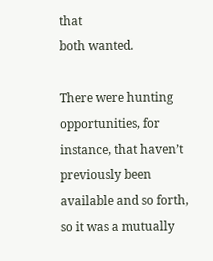that
both wanted.

There were hunting opportunities, for instance, that haven’t
previously been available and so forth, so it was a mutually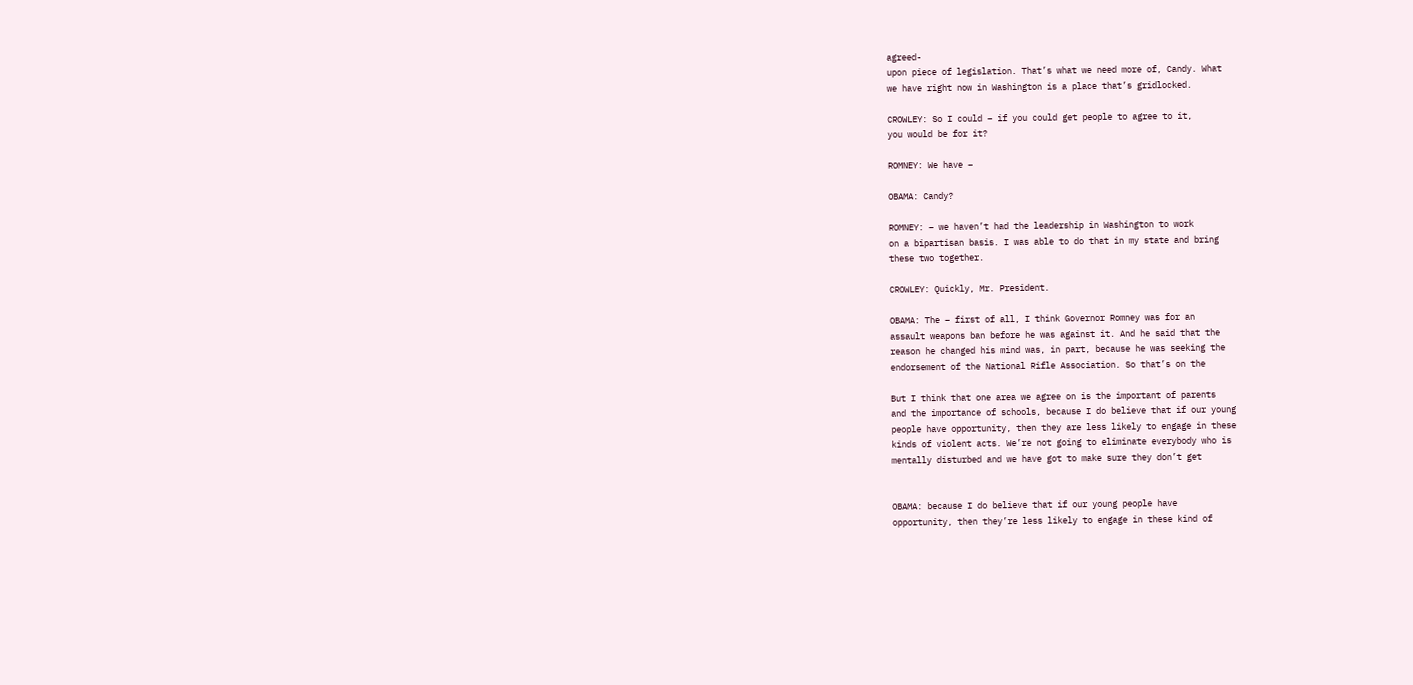agreed-
upon piece of legislation. That’s what we need more of, Candy. What
we have right now in Washington is a place that’s gridlocked.

CROWLEY: So I could – if you could get people to agree to it,
you would be for it?

ROMNEY: We have –

OBAMA: Candy?

ROMNEY: – we haven’t had the leadership in Washington to work
on a bipartisan basis. I was able to do that in my state and bring
these two together.

CROWLEY: Quickly, Mr. President.

OBAMA: The – first of all, I think Governor Romney was for an
assault weapons ban before he was against it. And he said that the
reason he changed his mind was, in part, because he was seeking the
endorsement of the National Rifle Association. So that’s on the

But I think that one area we agree on is the important of parents
and the importance of schools, because I do believe that if our young
people have opportunity, then they are less likely to engage in these
kinds of violent acts. We’re not going to eliminate everybody who is
mentally disturbed and we have got to make sure they don’t get


OBAMA: because I do believe that if our young people have
opportunity, then they’re less likely to engage in these kind of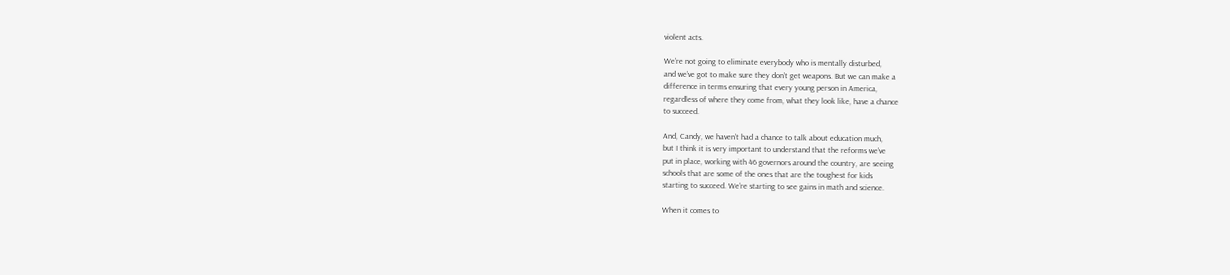violent acts.

We’re not going to eliminate everybody who is mentally disturbed,
and we’ve got to make sure they don’t get weapons. But we can make a
difference in terms ensuring that every young person in America,
regardless of where they come from, what they look like, have a chance
to succeed.

And, Candy, we haven’t had a chance to talk about education much,
but I think it is very important to understand that the reforms we’ve
put in place, working with 46 governors around the country, are seeing
schools that are some of the ones that are the toughest for kids
starting to succeed. We’re starting to see gains in math and science.

When it comes to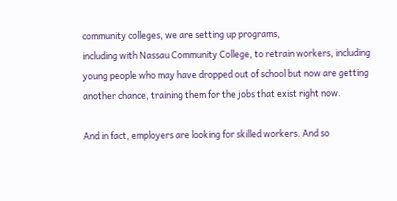community colleges, we are setting up programs,
including with Nassau Community College, to retrain workers, including
young people who may have dropped out of school but now are getting
another chance, training them for the jobs that exist right now.

And in fact, employers are looking for skilled workers. And so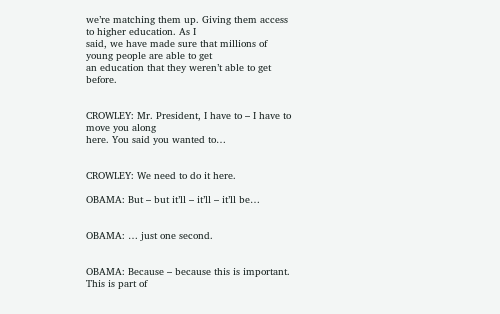we’re matching them up. Giving them access to higher education. As I
said, we have made sure that millions of young people are able to get
an education that they weren’t able to get before.


CROWLEY: Mr. President, I have to – I have to move you along
here. You said you wanted to…


CROWLEY: We need to do it here.

OBAMA: But – but it’ll – it’ll – it’ll be…


OBAMA: … just one second.


OBAMA: Because – because this is important. This is part of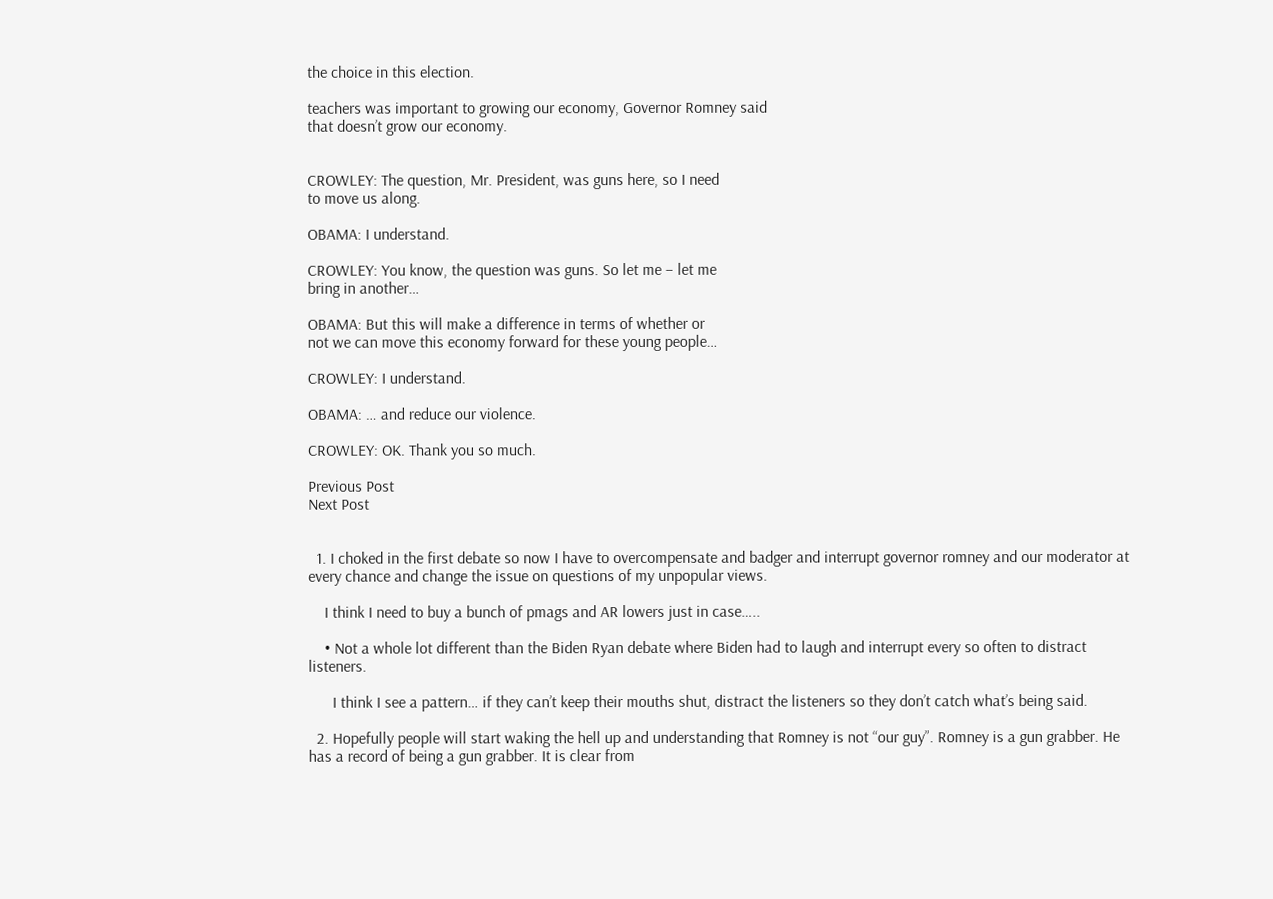the choice in this election.

teachers was important to growing our economy, Governor Romney said
that doesn’t grow our economy.


CROWLEY: The question, Mr. President, was guns here, so I need
to move us along.

OBAMA: I understand.

CROWLEY: You know, the question was guns. So let me – let me
bring in another…

OBAMA: But this will make a difference in terms of whether or
not we can move this economy forward for these young people…

CROWLEY: I understand.

OBAMA: … and reduce our violence.

CROWLEY: OK. Thank you so much.

Previous Post
Next Post


  1. I choked in the first debate so now I have to overcompensate and badger and interrupt governor romney and our moderator at every chance and change the issue on questions of my unpopular views.

    I think I need to buy a bunch of pmags and AR lowers just in case…..

    • Not a whole lot different than the Biden Ryan debate where Biden had to laugh and interrupt every so often to distract listeners.

      I think I see a pattern… if they can’t keep their mouths shut, distract the listeners so they don’t catch what’s being said.

  2. Hopefully people will start waking the hell up and understanding that Romney is not “our guy”. Romney is a gun grabber. He has a record of being a gun grabber. It is clear from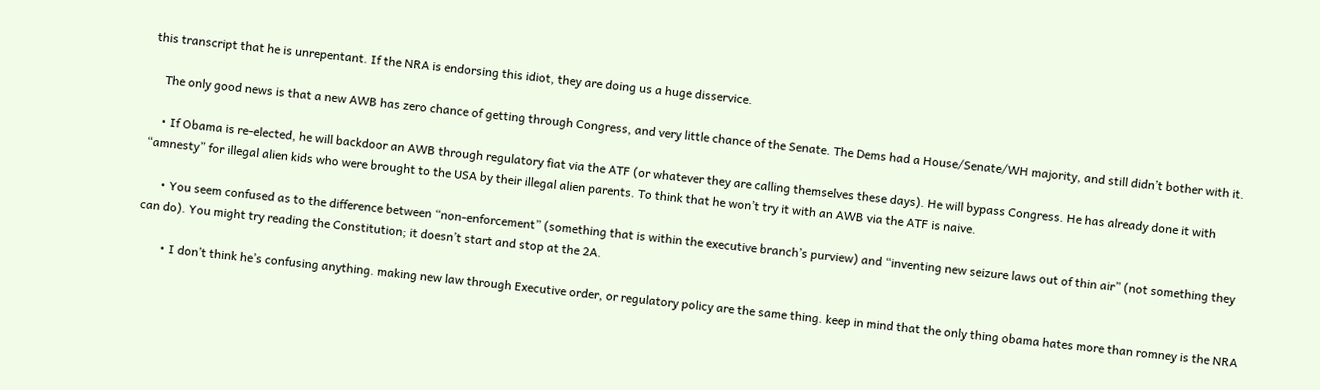this transcript that he is unrepentant. If the NRA is endorsing this idiot, they are doing us a huge disservice.

    The only good news is that a new AWB has zero chance of getting through Congress, and very little chance of the Senate. The Dems had a House/Senate/WH majority, and still didn’t bother with it.

    • If Obama is re-elected, he will backdoor an AWB through regulatory fiat via the ATF (or whatever they are calling themselves these days). He will bypass Congress. He has already done it with “amnesty” for illegal alien kids who were brought to the USA by their illegal alien parents. To think that he won’t try it with an AWB via the ATF is naive.

      • You seem confused as to the difference between “non-enforcement” (something that is within the executive branch’s purview) and “inventing new seizure laws out of thin air” (not something they can do). You might try reading the Constitution; it doesn’t start and stop at the 2A.

        • I don’t think he’s confusing anything. making new law through Executive order, or regulatory policy are the same thing. keep in mind that the only thing obama hates more than romney is the NRA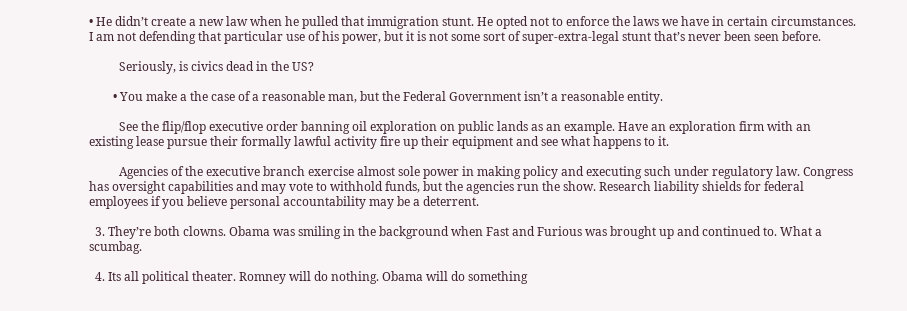• He didn’t create a new law when he pulled that immigration stunt. He opted not to enforce the laws we have in certain circumstances. I am not defending that particular use of his power, but it is not some sort of super-extra-legal stunt that’s never been seen before.

          Seriously, is civics dead in the US?

        • You make a the case of a reasonable man, but the Federal Government isn’t a reasonable entity.

          See the flip/flop executive order banning oil exploration on public lands as an example. Have an exploration firm with an existing lease pursue their formally lawful activity fire up their equipment and see what happens to it.

          Agencies of the executive branch exercise almost sole power in making policy and executing such under regulatory law. Congress has oversight capabilities and may vote to withhold funds, but the agencies run the show. Research liability shields for federal employees if you believe personal accountability may be a deterrent.

  3. They’re both clowns. Obama was smiling in the background when Fast and Furious was brought up and continued to. What a scumbag.

  4. Its all political theater. Romney will do nothing. Obama will do something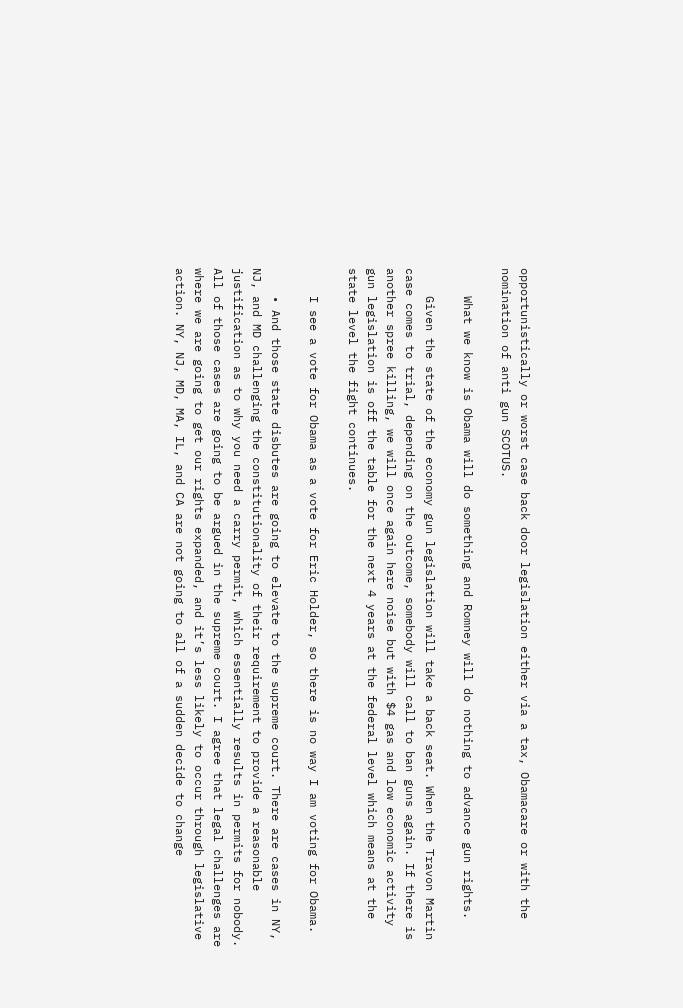opportunistically or worst case back door legislation either via a tax, Obamacare or with the nomination of anti gun SCOTUS.

    What we know is Obama will do something and Romney will do nothing to advance gun rights.

    Given the state of the economy gun legislation will take a back seat. When the Travon Martin case comes to trial, depending on the outcome, somebody will call to ban guns again. If there is another spree killing, we will once again here noise but with $4 gas and low economic activity gun legislation is off the table for the next 4 years at the federal level which means at the state level the fight continues.

    I see a vote for Obama as a vote for Eric Holder, so there is no way I am voting for Obama.

    • And those state disbutes are going to elevate to the supreme court. There are cases in NY, NJ, and MD challenging the constitutionality of their requirement to provide a reasonable justification as to why you need a carry permit, which essentially results in permits for nobody. All of those cases are going to be argued in the supreme court. I agree that legal challenges are where we are going to get our rights expanded, and it’s less likely to occur through legislative action. NY, NJ, MD, MA, IL, and CA are not going to all of a sudden decide to change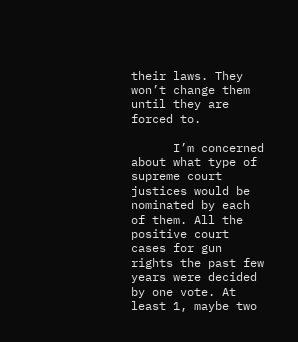their laws. They won’t change them until they are forced to.

      I’m concerned about what type of supreme court justices would be nominated by each of them. All the positive court cases for gun rights the past few years were decided by one vote. At least 1, maybe two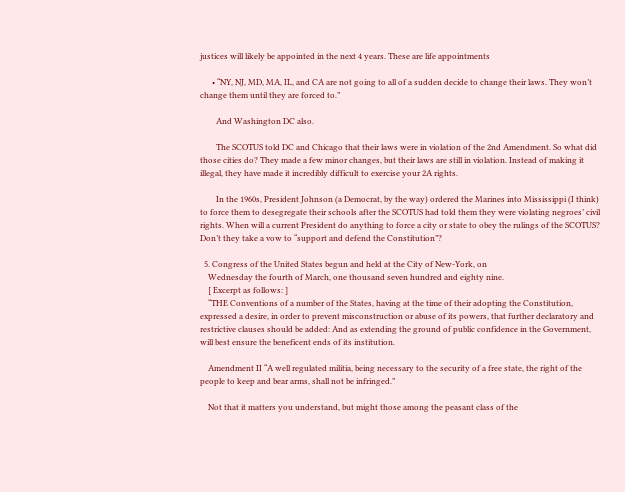justices will likely be appointed in the next 4 years. These are life appointments

      • “NY, NJ, MD, MA, IL, and CA are not going to all of a sudden decide to change their laws. They won’t change them until they are forced to.”

        And Washington DC also.

        The SCOTUS told DC and Chicago that their laws were in violation of the 2nd Amendment. So what did those cities do? They made a few minor changes, but their laws are still in violation. Instead of making it illegal, they have made it incredibly difficult to exercise your 2A rights.

        In the 1960s, President Johnson (a Democrat, by the way) ordered the Marines into Mississippi (I think) to force them to desegregate their schools after the SCOTUS had told them they were violating negroes’ civil rights. When will a current President do anything to force a city or state to obey the rulings of the SCOTUS? Don’t they take a vow to “support and defend the Constitution”?

  5. Congress of the United States begun and held at the City of New-York, on
    Wednesday the fourth of March, one thousand seven hundred and eighty nine.
    [ Excerpt as follows: ]
    “THE Conventions of a number of the States, having at the time of their adopting the Constitution, expressed a desire, in order to prevent misconstruction or abuse of its powers, that further declaratory and restrictive clauses should be added: And as extending the ground of public confidence in the Government, will best ensure the beneficent ends of its institution.

    Amendment II “A well regulated militia, being necessary to the security of a free state, the right of the people to keep and bear arms, shall not be infringed.”

    Not that it matters you understand, but might those among the peasant class of the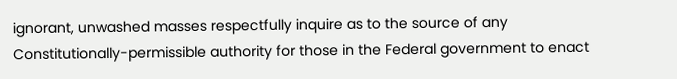ignorant, unwashed masses respectfully inquire as to the source of any Constitutionally-permissible authority for those in the Federal government to enact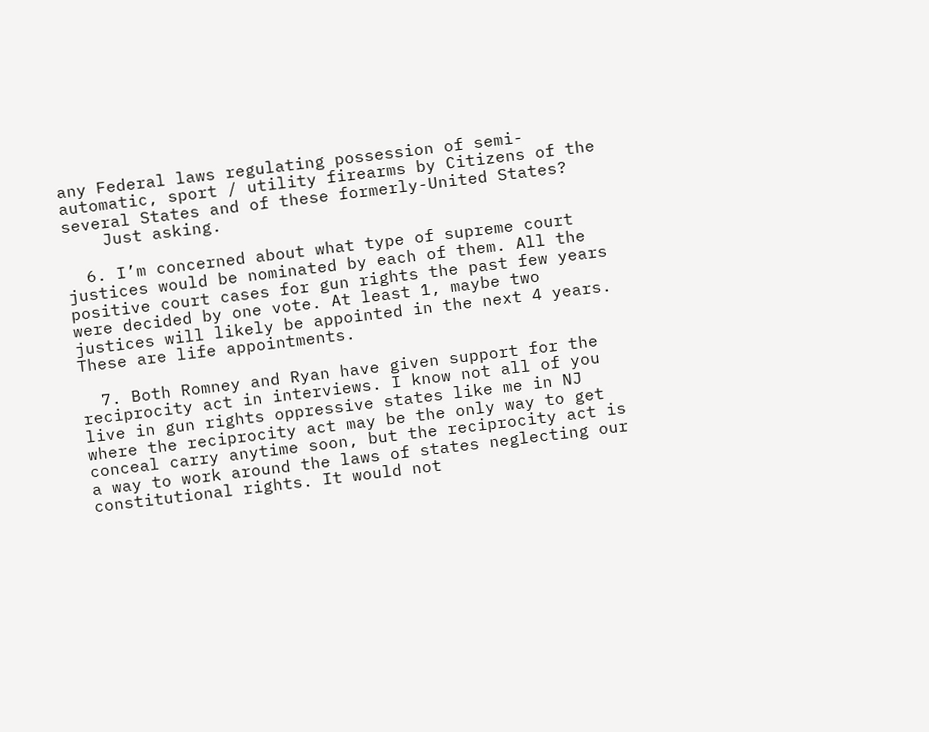any Federal laws regulating possession of semi-automatic, sport / utility firearms by Citizens of the several States and of these formerly-United States?
    Just asking.

  6. I’m concerned about what type of supreme court justices would be nominated by each of them. All the positive court cases for gun rights the past few years were decided by one vote. At least 1, maybe two justices will likely be appointed in the next 4 years. These are life appointments.

  7. Both Romney and Ryan have given support for the reciprocity act in interviews. I know not all of you live in gun rights oppressive states like me in NJ where the reciprocity act may be the only way to get conceal carry anytime soon, but the reciprocity act is a way to work around the laws of states neglecting our constitutional rights. It would not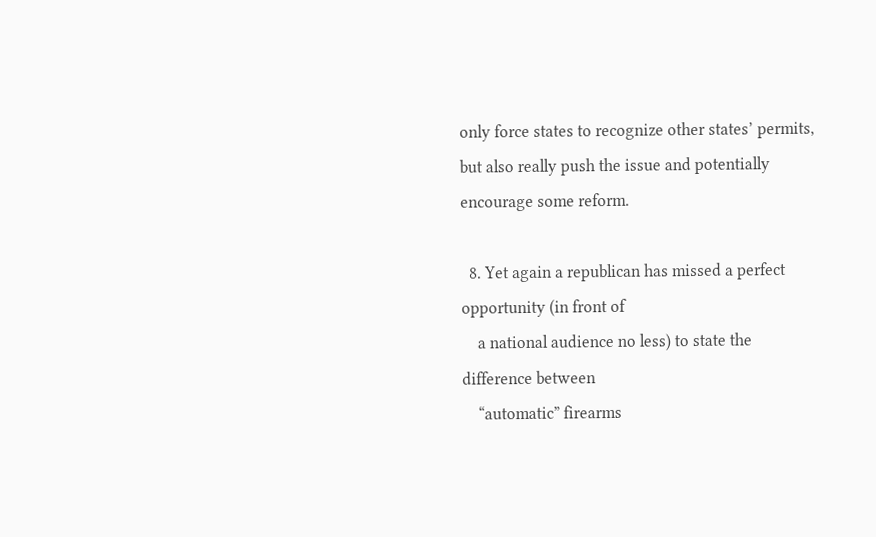only force states to recognize other states’ permits, but also really push the issue and potentially encourage some reform.

  8. Yet again a republican has missed a perfect opportunity (in front of
    a national audience no less) to state the difference between
    “automatic” firearms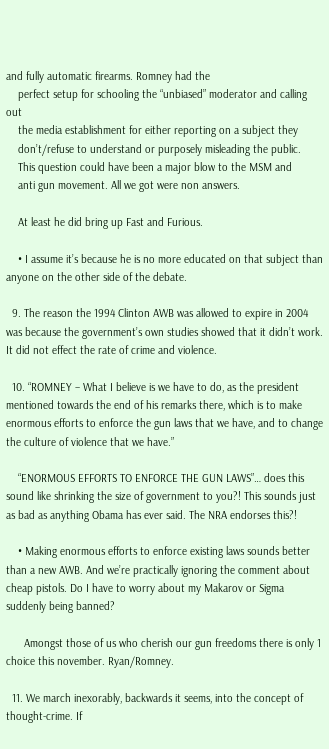and fully automatic firearms. Romney had the
    perfect setup for schooling the “unbiased” moderator and calling out
    the media establishment for either reporting on a subject they
    don’t/refuse to understand or purposely misleading the public.
    This question could have been a major blow to the MSM and
    anti gun movement. All we got were non answers.

    At least he did bring up Fast and Furious.

    • I assume it’s because he is no more educated on that subject than anyone on the other side of the debate.

  9. The reason the 1994 Clinton AWB was allowed to expire in 2004 was because the government’s own studies showed that it didn’t work. It did not effect the rate of crime and violence.

  10. “ROMNEY – What I believe is we have to do, as the president mentioned towards the end of his remarks there, which is to make enormous efforts to enforce the gun laws that we have, and to change the culture of violence that we have.”

    “ENORMOUS EFFORTS TO ENFORCE THE GUN LAWS”… does this sound like shrinking the size of government to you?! This sounds just as bad as anything Obama has ever said. The NRA endorses this?!

    • Making enormous efforts to enforce existing laws sounds better than a new AWB. And we’re practically ignoring the comment about cheap pistols. Do I have to worry about my Makarov or Sigma suddenly being banned?

      Amongst those of us who cherish our gun freedoms there is only 1 choice this november. Ryan/Romney.

  11. We march inexorably, backwards it seems, into the concept of thought-crime. If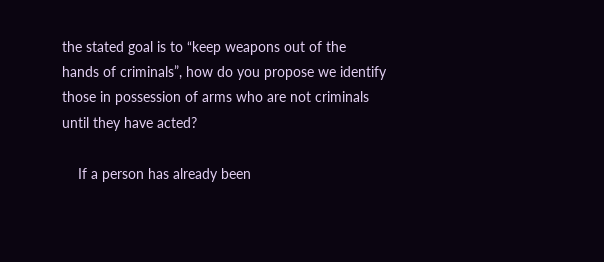the stated goal is to “keep weapons out of the hands of criminals”, how do you propose we identify those in possession of arms who are not criminals until they have acted?

    If a person has already been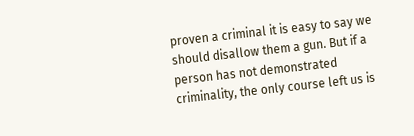proven a criminal it is easy to say we should disallow them a gun. But if a person has not demonstrated criminality, the only course left us is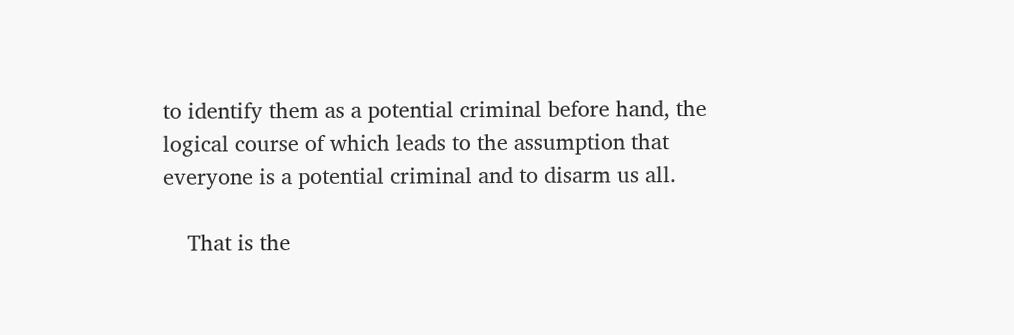to identify them as a potential criminal before hand, the logical course of which leads to the assumption that everyone is a potential criminal and to disarm us all.

    That is the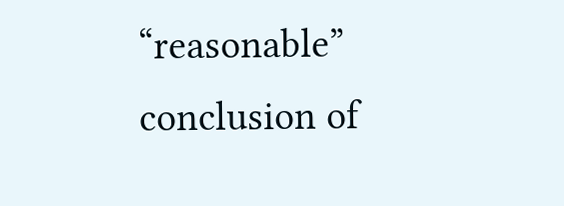“reasonable” conclusion of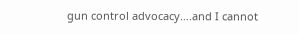gun control advocacy….and I cannot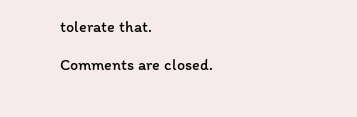tolerate that.

Comments are closed.